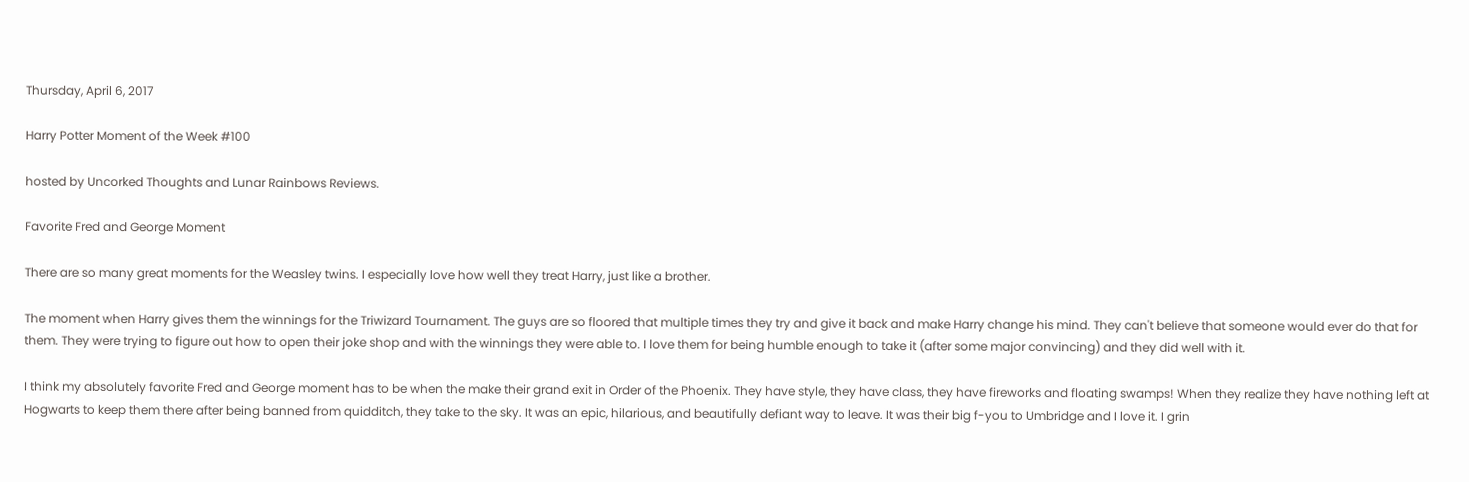Thursday, April 6, 2017

Harry Potter Moment of the Week #100

hosted by Uncorked Thoughts and Lunar Rainbows Reviews.

Favorite Fred and George Moment

There are so many great moments for the Weasley twins. I especially love how well they treat Harry, just like a brother.

The moment when Harry gives them the winnings for the Triwizard Tournament. The guys are so floored that multiple times they try and give it back and make Harry change his mind. They can't believe that someone would ever do that for them. They were trying to figure out how to open their joke shop and with the winnings they were able to. I love them for being humble enough to take it (after some major convincing) and they did well with it.

I think my absolutely favorite Fred and George moment has to be when the make their grand exit in Order of the Phoenix. They have style, they have class, they have fireworks and floating swamps! When they realize they have nothing left at Hogwarts to keep them there after being banned from quidditch, they take to the sky. It was an epic, hilarious, and beautifully defiant way to leave. It was their big f-you to Umbridge and I love it. I grin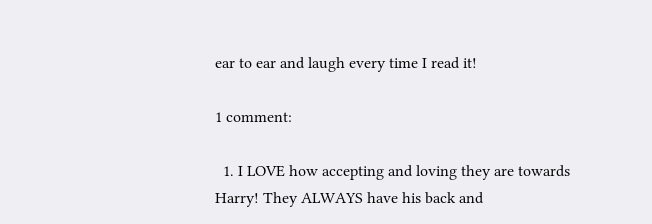ear to ear and laugh every time I read it!

1 comment:

  1. I LOVE how accepting and loving they are towards Harry! They ALWAYS have his back and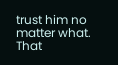trust him no matter what. That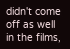didn't come off as well in the films,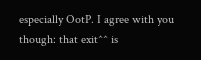especially OotP. I agree with you though: that exit^^ is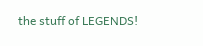the stuff of LEGENDS!